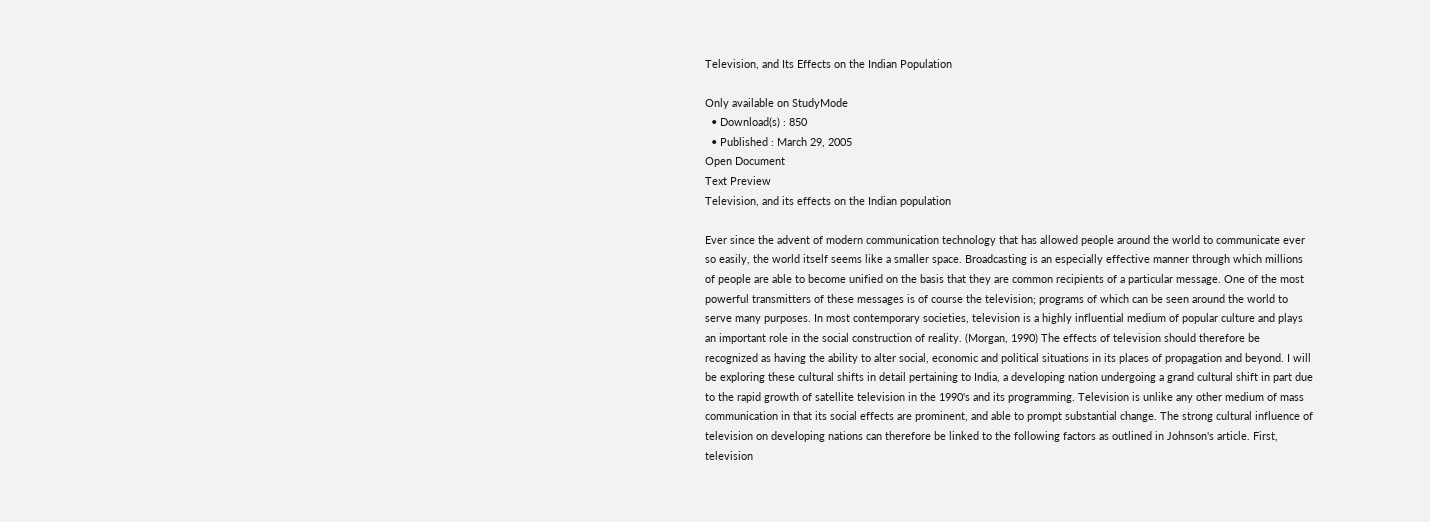Television, and Its Effects on the Indian Population

Only available on StudyMode
  • Download(s) : 850
  • Published : March 29, 2005
Open Document
Text Preview
Television, and its effects on the Indian population

Ever since the advent of modern communication technology that has allowed people around the world to communicate ever so easily, the world itself seems like a smaller space. Broadcasting is an especially effective manner through which millions of people are able to become unified on the basis that they are common recipients of a particular message. One of the most powerful transmitters of these messages is of course the television; programs of which can be seen around the world to serve many purposes. In most contemporary societies, television is a highly influential medium of popular culture and plays an important role in the social construction of reality. (Morgan, 1990) The effects of television should therefore be recognized as having the ability to alter social, economic and political situations in its places of propagation and beyond. I will be exploring these cultural shifts in detail pertaining to India, a developing nation undergoing a grand cultural shift in part due to the rapid growth of satellite television in the 1990's and its programming. Television is unlike any other medium of mass communication in that its social effects are prominent, and able to prompt substantial change. The strong cultural influence of television on developing nations can therefore be linked to the following factors as outlined in Johnson's article. First, television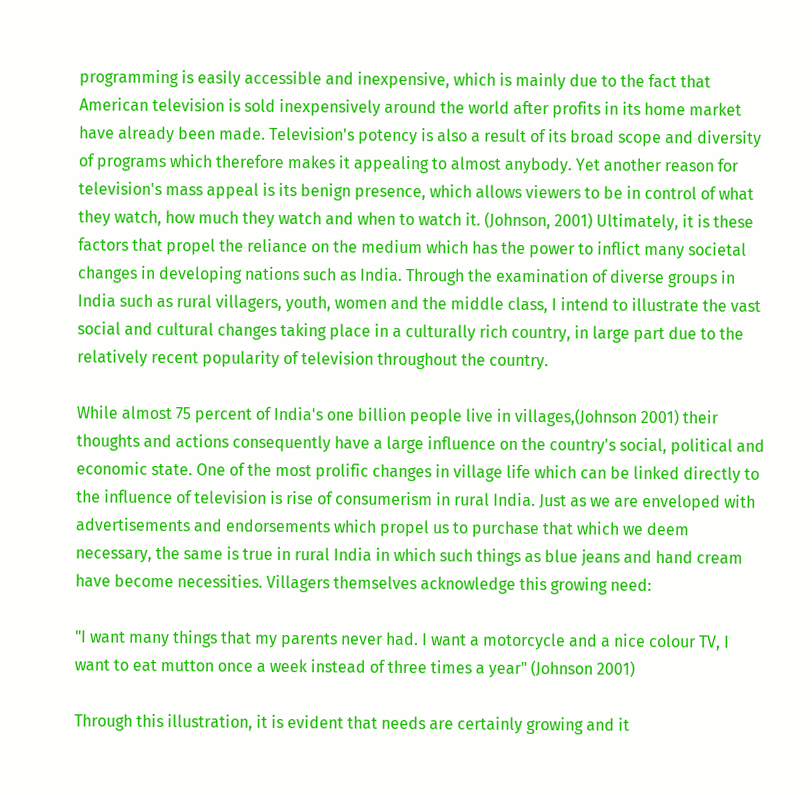programming is easily accessible and inexpensive, which is mainly due to the fact that American television is sold inexpensively around the world after profits in its home market have already been made. Television's potency is also a result of its broad scope and diversity of programs which therefore makes it appealing to almost anybody. Yet another reason for television's mass appeal is its benign presence, which allows viewers to be in control of what they watch, how much they watch and when to watch it. (Johnson, 2001) Ultimately, it is these factors that propel the reliance on the medium which has the power to inflict many societal changes in developing nations such as India. Through the examination of diverse groups in India such as rural villagers, youth, women and the middle class, I intend to illustrate the vast social and cultural changes taking place in a culturally rich country, in large part due to the relatively recent popularity of television throughout the country.

While almost 75 percent of India's one billion people live in villages,(Johnson 2001) their thoughts and actions consequently have a large influence on the country's social, political and economic state. One of the most prolific changes in village life which can be linked directly to the influence of television is rise of consumerism in rural India. Just as we are enveloped with advertisements and endorsements which propel us to purchase that which we deem necessary, the same is true in rural India in which such things as blue jeans and hand cream have become necessities. Villagers themselves acknowledge this growing need:

"I want many things that my parents never had. I want a motorcycle and a nice colour TV, I want to eat mutton once a week instead of three times a year" (Johnson 2001)

Through this illustration, it is evident that needs are certainly growing and it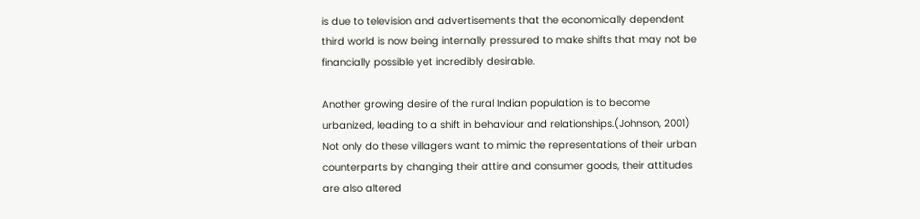is due to television and advertisements that the economically dependent third world is now being internally pressured to make shifts that may not be financially possible yet incredibly desirable.

Another growing desire of the rural Indian population is to become urbanized, leading to a shift in behaviour and relationships.(Johnson, 2001) Not only do these villagers want to mimic the representations of their urban counterparts by changing their attire and consumer goods, their attitudes are also altered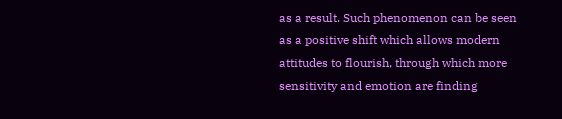as a result. Such phenomenon can be seen as a positive shift which allows modern attitudes to flourish, through which more sensitivity and emotion are finding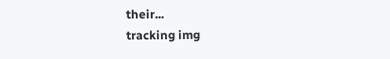their...
tracking img